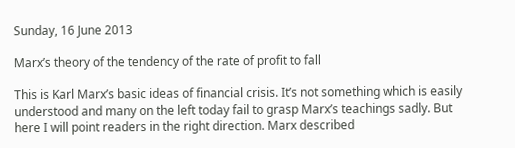Sunday, 16 June 2013

Marx’s theory of the tendency of the rate of profit to fall

This is Karl Marx’s basic ideas of financial crisis. It’s not something which is easily understood and many on the left today fail to grasp Marx’s teachings sadly. But here I will point readers in the right direction. Marx described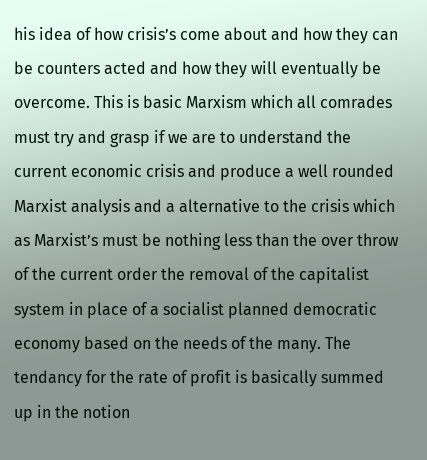his idea of how crisis’s come about and how they can be counters acted and how they will eventually be overcome. This is basic Marxism which all comrades must try and grasp if we are to understand the current economic crisis and produce a well rounded Marxist analysis and a alternative to the crisis which as Marxist’s must be nothing less than the over throw of the current order the removal of the capitalist system in place of a socialist planned democratic economy based on the needs of the many. The tendancy for the rate of profit is basically summed up in the notion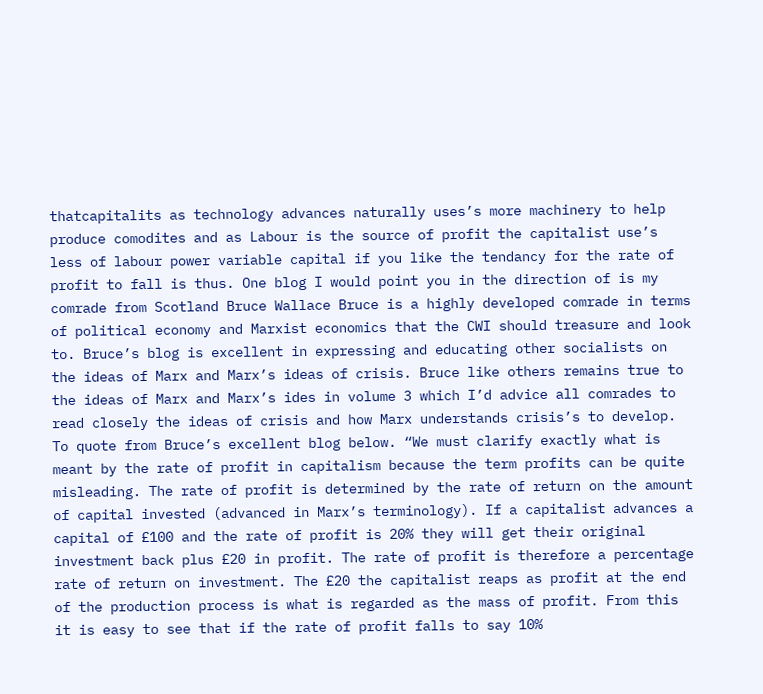thatcapitalits as technology advances naturally uses’s more machinery to help produce comodites and as Labour is the source of profit the capitalist use’s less of labour power variable capital if you like the tendancy for the rate of profit to fall is thus. One blog I would point you in the direction of is my comrade from Scotland Bruce Wallace Bruce is a highly developed comrade in terms of political economy and Marxist economics that the CWI should treasure and look to. Bruce’s blog is excellent in expressing and educating other socialists on the ideas of Marx and Marx’s ideas of crisis. Bruce like others remains true to the ideas of Marx and Marx’s ides in volume 3 which I’d advice all comrades to read closely the ideas of crisis and how Marx understands crisis’s to develop. To quote from Bruce’s excellent blog below. “We must clarify exactly what is meant by the rate of profit in capitalism because the term profits can be quite misleading. The rate of profit is determined by the rate of return on the amount of capital invested (advanced in Marx’s terminology). If a capitalist advances a capital of £100 and the rate of profit is 20% they will get their original investment back plus £20 in profit. The rate of profit is therefore a percentage rate of return on investment. The £20 the capitalist reaps as profit at the end of the production process is what is regarded as the mass of profit. From this it is easy to see that if the rate of profit falls to say 10%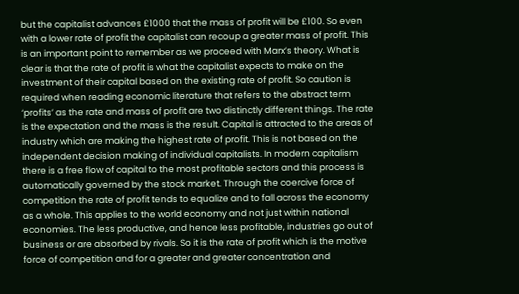but the capitalist advances £1000 that the mass of profit will be £100. So even with a lower rate of profit the capitalist can recoup a greater mass of profit. This is an important point to remember as we proceed with Marx’s theory. What is clear is that the rate of profit is what the capitalist expects to make on the investment of their capital based on the existing rate of profit. So caution is required when reading economic literature that refers to the abstract term ‘profits’ as the rate and mass of profit are two distinctly different things. The rate is the expectation and the mass is the result. Capital is attracted to the areas of industry which are making the highest rate of profit. This is not based on the independent decision making of individual capitalists. In modern capitalism there is a free flow of capital to the most profitable sectors and this process is automatically governed by the stock market. Through the coercive force of competition the rate of profit tends to equalize and to fall across the economy as a whole. This applies to the world economy and not just within national economies. The less productive, and hence less profitable, industries go out of business or are absorbed by rivals. So it is the rate of profit which is the motive force of competition and for a greater and greater concentration and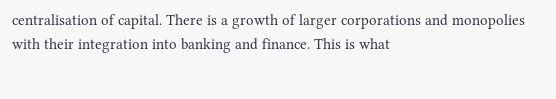centralisation of capital. There is a growth of larger corporations and monopolies with their integration into banking and finance. This is what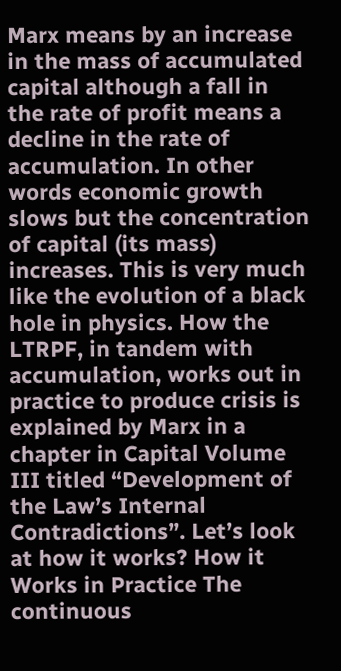Marx means by an increase in the mass of accumulated capital although a fall in the rate of profit means a decline in the rate of accumulation. In other words economic growth slows but the concentration of capital (its mass) increases. This is very much like the evolution of a black hole in physics. How the LTRPF, in tandem with accumulation, works out in practice to produce crisis is explained by Marx in a chapter in Capital Volume III titled “Development of the Law’s Internal Contradictions”. Let’s look at how it works? How it Works in Practice The continuous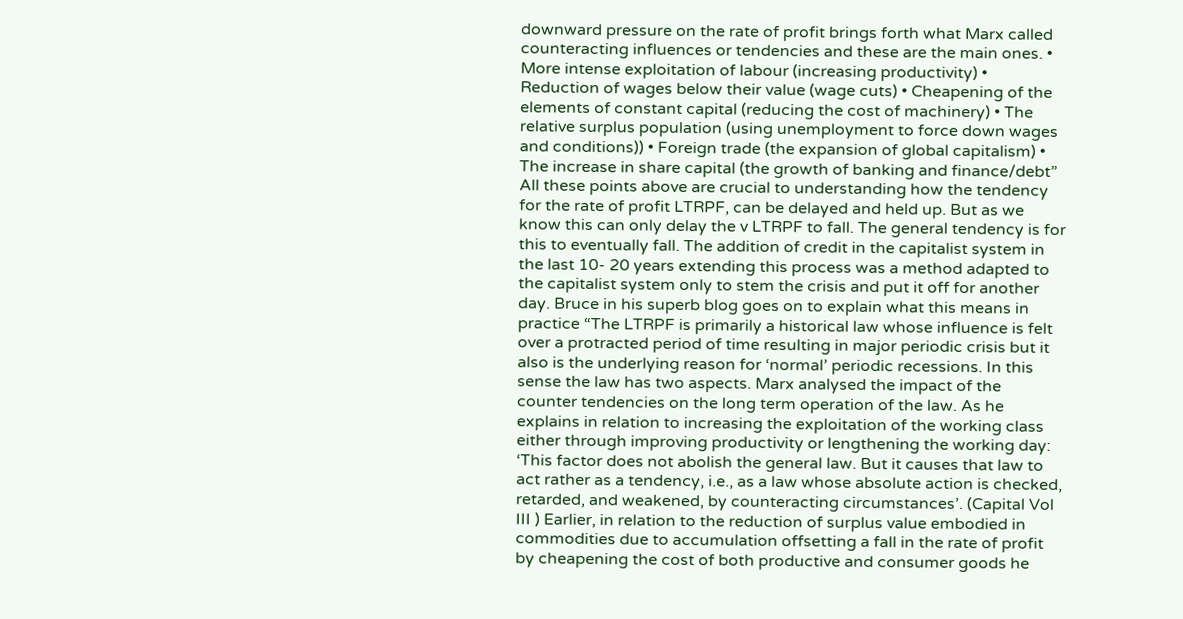downward pressure on the rate of profit brings forth what Marx called counteracting influences or tendencies and these are the main ones. • More intense exploitation of labour (increasing productivity) • Reduction of wages below their value (wage cuts) • Cheapening of the elements of constant capital (reducing the cost of machinery) • The relative surplus population (using unemployment to force down wages and conditions)) • Foreign trade (the expansion of global capitalism) • The increase in share capital (the growth of banking and finance/debt” All these points above are crucial to understanding how the tendency for the rate of profit LTRPF, can be delayed and held up. But as we know this can only delay the v LTRPF to fall. The general tendency is for this to eventually fall. The addition of credit in the capitalist system in the last 10- 20 years extending this process was a method adapted to the capitalist system only to stem the crisis and put it off for another day. Bruce in his superb blog goes on to explain what this means in practice “The LTRPF is primarily a historical law whose influence is felt over a protracted period of time resulting in major periodic crisis but it also is the underlying reason for ‘normal’ periodic recessions. In this sense the law has two aspects. Marx analysed the impact of the counter tendencies on the long term operation of the law. As he explains in relation to increasing the exploitation of the working class either through improving productivity or lengthening the working day: ‘This factor does not abolish the general law. But it causes that law to act rather as a tendency, i.e., as a law whose absolute action is checked, retarded, and weakened, by counteracting circumstances’. (Capital Vol III ) Earlier, in relation to the reduction of surplus value embodied in commodities due to accumulation offsetting a fall in the rate of profit by cheapening the cost of both productive and consumer goods he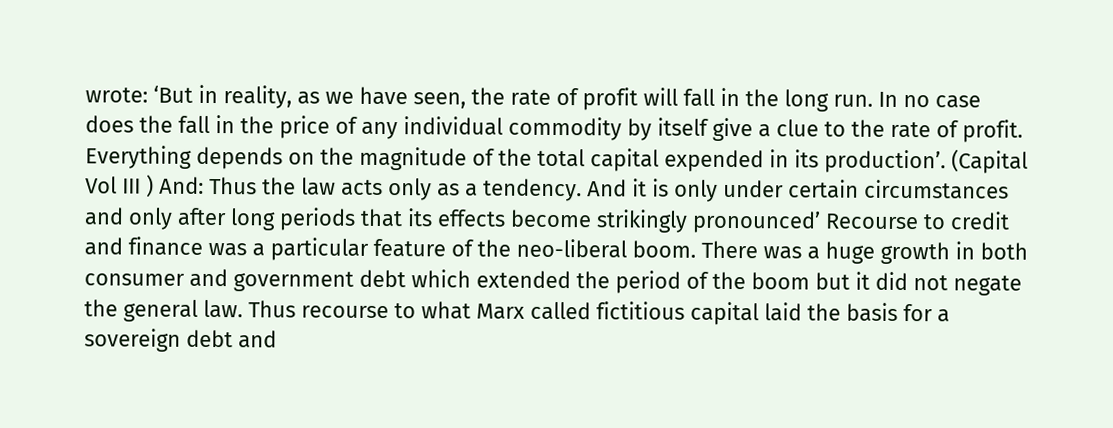wrote: ‘But in reality, as we have seen, the rate of profit will fall in the long run. In no case does the fall in the price of any individual commodity by itself give a clue to the rate of profit. Everything depends on the magnitude of the total capital expended in its production’. (Capital Vol III ) And: Thus the law acts only as a tendency. And it is only under certain circumstances and only after long periods that its effects become strikingly pronounced’ Recourse to credit and finance was a particular feature of the neo-liberal boom. There was a huge growth in both consumer and government debt which extended the period of the boom but it did not negate the general law. Thus recourse to what Marx called fictitious capital laid the basis for a sovereign debt and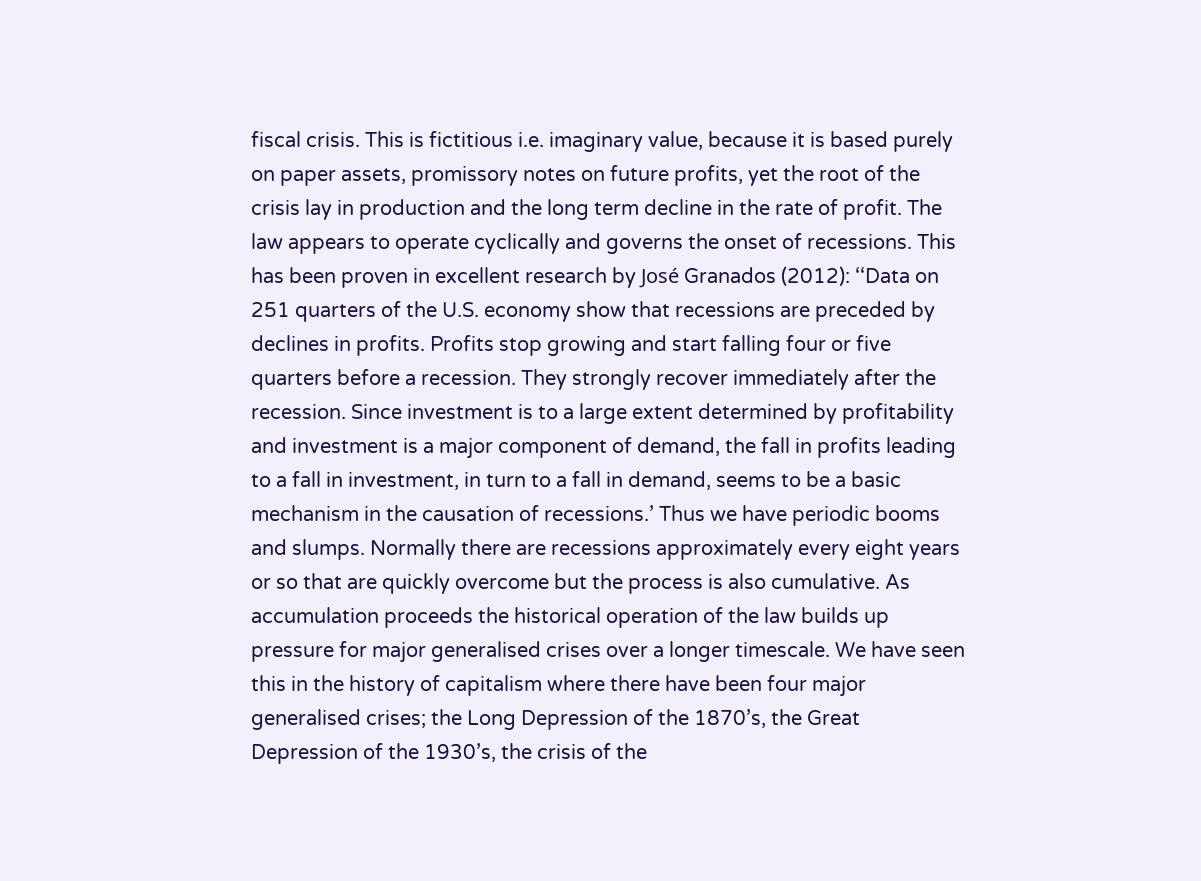fiscal crisis. This is fictitious i.e. imaginary value, because it is based purely on paper assets, promissory notes on future profits, yet the root of the crisis lay in production and the long term decline in the rate of profit. The law appears to operate cyclically and governs the onset of recessions. This has been proven in excellent research by José Granados (2012): ‘‘Data on 251 quarters of the U.S. economy show that recessions are preceded by declines in profits. Profits stop growing and start falling four or five quarters before a recession. They strongly recover immediately after the recession. Since investment is to a large extent determined by profitability and investment is a major component of demand, the fall in profits leading to a fall in investment, in turn to a fall in demand, seems to be a basic mechanism in the causation of recessions.’ Thus we have periodic booms and slumps. Normally there are recessions approximately every eight years or so that are quickly overcome but the process is also cumulative. As accumulation proceeds the historical operation of the law builds up pressure for major generalised crises over a longer timescale. We have seen this in the history of capitalism where there have been four major generalised crises; the Long Depression of the 1870’s, the Great Depression of the 1930’s, the crisis of the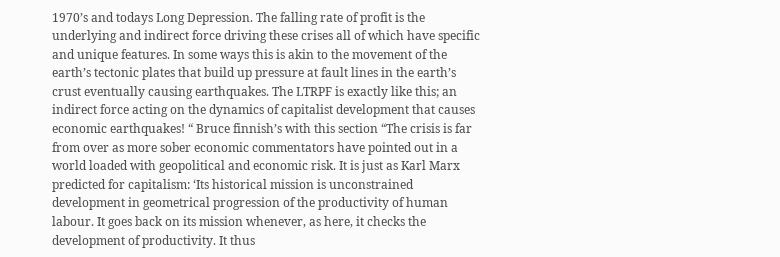1970’s and todays Long Depression. The falling rate of profit is the underlying and indirect force driving these crises all of which have specific and unique features. In some ways this is akin to the movement of the earth’s tectonic plates that build up pressure at fault lines in the earth’s crust eventually causing earthquakes. The LTRPF is exactly like this; an indirect force acting on the dynamics of capitalist development that causes economic earthquakes! “ Bruce finnish’s with this section “The crisis is far from over as more sober economic commentators have pointed out in a world loaded with geopolitical and economic risk. It is just as Karl Marx predicted for capitalism: ‘Its historical mission is unconstrained development in geometrical progression of the productivity of human labour. It goes back on its mission whenever, as here, it checks the development of productivity. It thus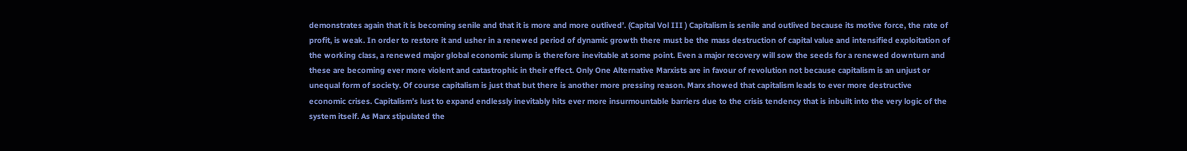demonstrates again that it is becoming senile and that it is more and more outlived’. (Capital Vol III ) Capitalism is senile and outlived because its motive force, the rate of profit, is weak. In order to restore it and usher in a renewed period of dynamic growth there must be the mass destruction of capital value and intensified exploitation of the working class, a renewed major global economic slump is therefore inevitable at some point. Even a major recovery will sow the seeds for a renewed downturn and these are becoming ever more violent and catastrophic in their effect. Only One Alternative Marxists are in favour of revolution not because capitalism is an unjust or unequal form of society. Of course capitalism is just that but there is another more pressing reason. Marx showed that capitalism leads to ever more destructive economic crises. Capitalism’s lust to expand endlessly inevitably hits ever more insurmountable barriers due to the crisis tendency that is inbuilt into the very logic of the system itself. As Marx stipulated the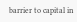barrier to capital in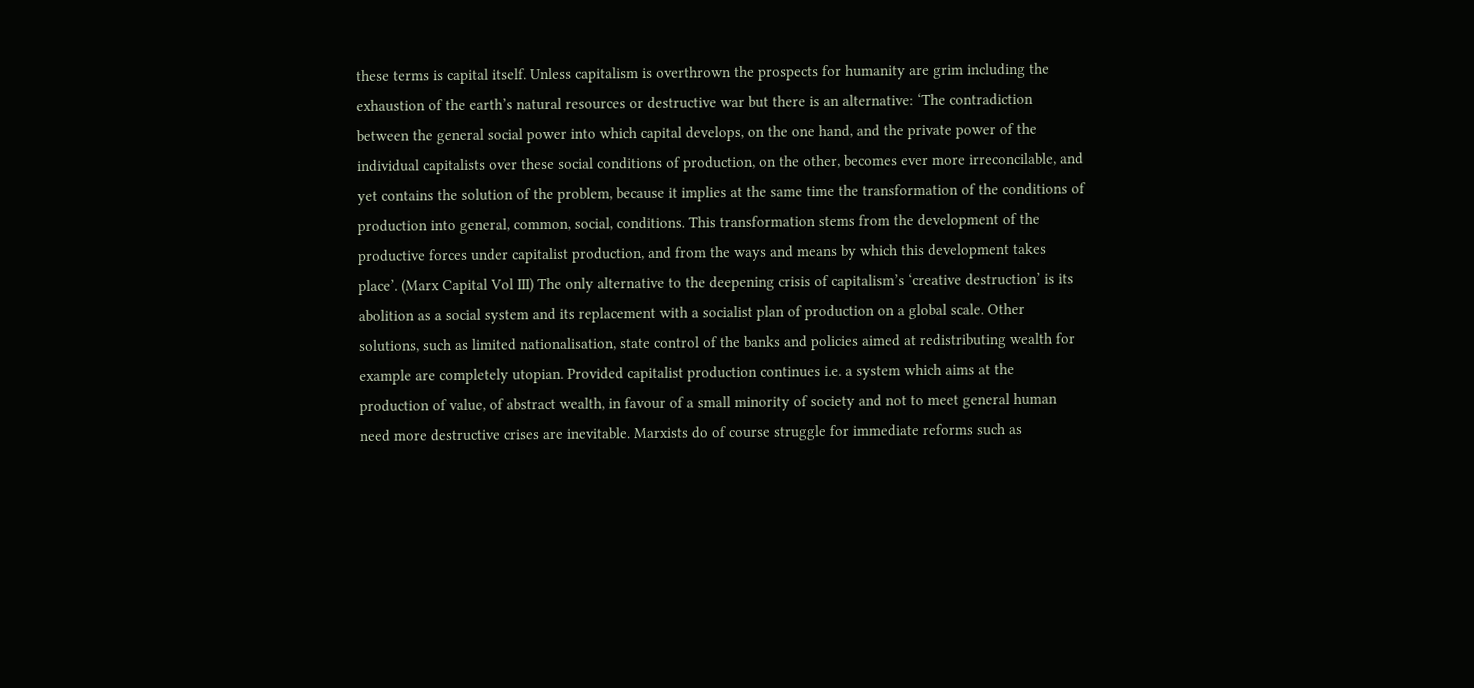these terms is capital itself. Unless capitalism is overthrown the prospects for humanity are grim including the exhaustion of the earth’s natural resources or destructive war but there is an alternative: ‘The contradiction between the general social power into which capital develops, on the one hand, and the private power of the individual capitalists over these social conditions of production, on the other, becomes ever more irreconcilable, and yet contains the solution of the problem, because it implies at the same time the transformation of the conditions of production into general, common, social, conditions. This transformation stems from the development of the productive forces under capitalist production, and from the ways and means by which this development takes place’. (Marx Capital Vol III) The only alternative to the deepening crisis of capitalism’s ‘creative destruction’ is its abolition as a social system and its replacement with a socialist plan of production on a global scale. Other solutions, such as limited nationalisation, state control of the banks and policies aimed at redistributing wealth for example are completely utopian. Provided capitalist production continues i.e. a system which aims at the production of value, of abstract wealth, in favour of a small minority of society and not to meet general human need more destructive crises are inevitable. Marxists do of course struggle for immediate reforms such as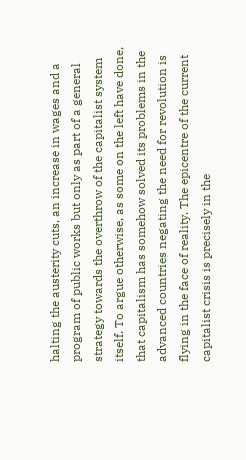halting the austerity cuts, an increase in wages and a program of public works but only as part of a general strategy towards the overthrow of the capitalist system itself. To argue otherwise, as some on the left have done, that capitalism has somehow solved its problems in the advanced countries negating the need for revolution is flying in the face of reality. The epicentre of the current capitalist crisis is precisely in the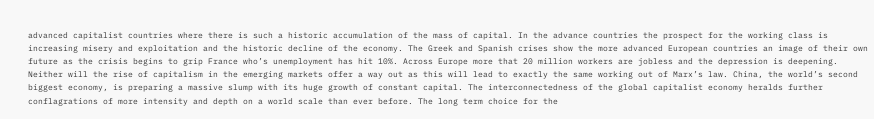advanced capitalist countries where there is such a historic accumulation of the mass of capital. In the advance countries the prospect for the working class is increasing misery and exploitation and the historic decline of the economy. The Greek and Spanish crises show the more advanced European countries an image of their own future as the crisis begins to grip France who’s unemployment has hit 10%. Across Europe more that 20 million workers are jobless and the depression is deepening. Neither will the rise of capitalism in the emerging markets offer a way out as this will lead to exactly the same working out of Marx’s law. China, the world’s second biggest economy, is preparing a massive slump with its huge growth of constant capital. The interconnectedness of the global capitalist economy heralds further conflagrations of more intensity and depth on a world scale than ever before. The long term choice for the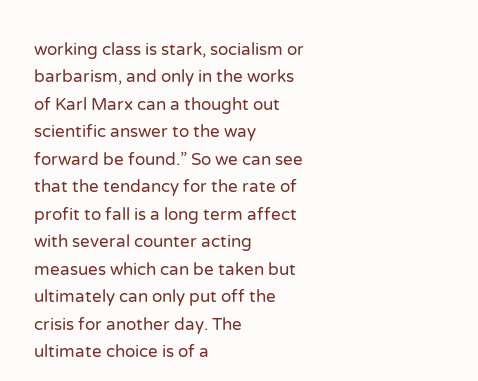working class is stark, socialism or barbarism, and only in the works of Karl Marx can a thought out scientific answer to the way forward be found.” So we can see that the tendancy for the rate of profit to fall is a long term affect with several counter acting measues which can be taken but ultimately can only put off the crisis for another day. The ultimate choice is of a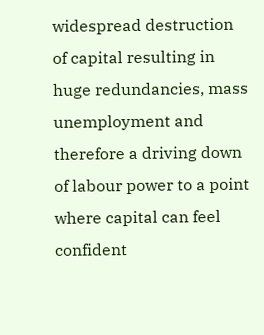widespread destruction of capital resulting in huge redundancies, mass unemployment and therefore a driving down of labour power to a point where capital can feel confident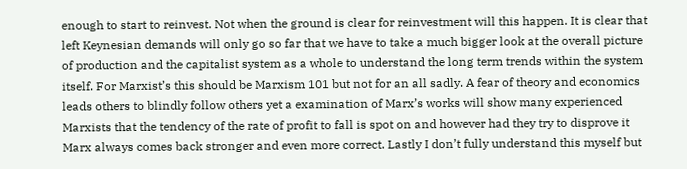enough to start to reinvest. Not when the ground is clear for reinvestment will this happen. It is clear that left Keynesian demands will only go so far that we have to take a much bigger look at the overall picture of production and the capitalist system as a whole to understand the long term trends within the system itself. For Marxist’s this should be Marxism 101 but not for an all sadly. A fear of theory and economics leads others to blindly follow others yet a examination of Marx’s works will show many experienced Marxists that the tendency of the rate of profit to fall is spot on and however had they try to disprove it Marx always comes back stronger and even more correct. Lastly I don’t fully understand this myself but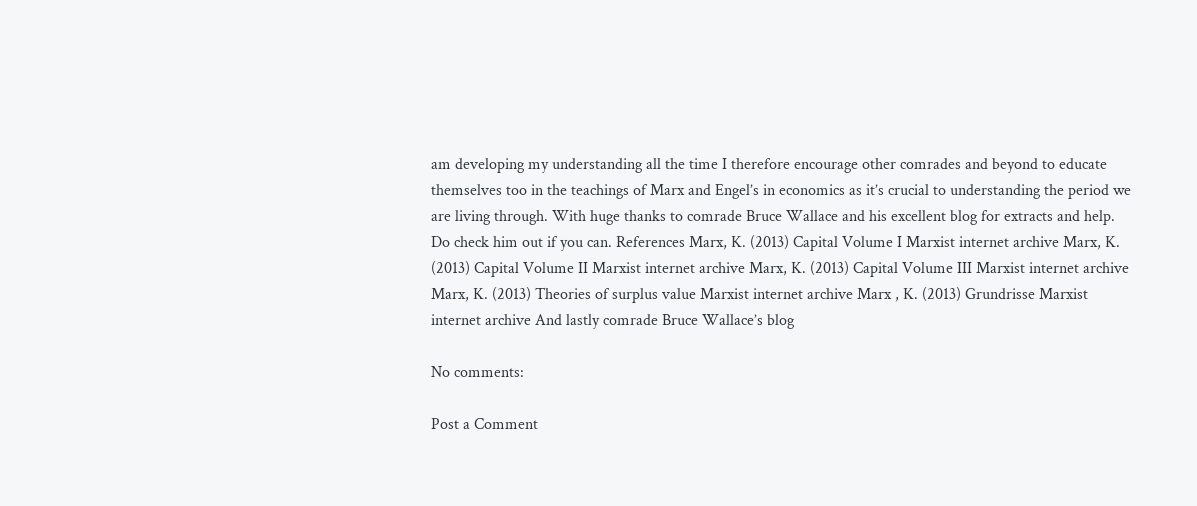am developing my understanding all the time I therefore encourage other comrades and beyond to educate themselves too in the teachings of Marx and Engel’s in economics as it’s crucial to understanding the period we are living through. With huge thanks to comrade Bruce Wallace and his excellent blog for extracts and help. Do check him out if you can. References Marx, K. (2013) Capital Volume I Marxist internet archive Marx, K. (2013) Capital Volume II Marxist internet archive Marx, K. (2013) Capital Volume III Marxist internet archive Marx, K. (2013) Theories of surplus value Marxist internet archive Marx , K. (2013) Grundrisse Marxist internet archive And lastly comrade Bruce Wallace’s blog

No comments:

Post a Comment